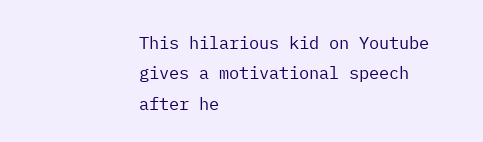This hilarious kid on Youtube gives a motivational speech after he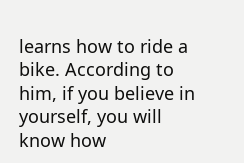learns how to ride a bike. According to him, if you believe in yourself, you will know how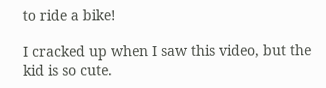to ride a bike!

I cracked up when I saw this video, but the kid is so cute.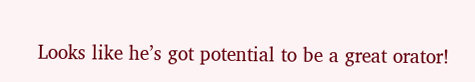Looks like he’s got potential to be a great orator!